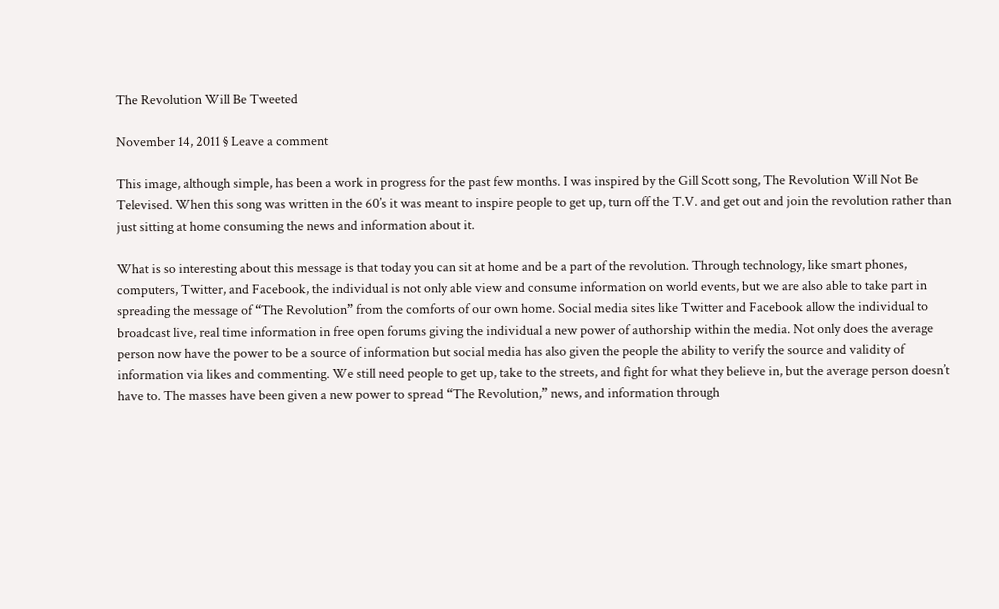The Revolution Will Be Tweeted

November 14, 2011 § Leave a comment

This image, although simple, has been a work in progress for the past few months. I was inspired by the Gill Scott song, The Revolution Will Not Be Televised. When this song was written in the 60’s it was meant to inspire people to get up, turn off the T.V. and get out and join the revolution rather than just sitting at home consuming the news and information about it.

What is so interesting about this message is that today you can sit at home and be a part of the revolution. Through technology, like smart phones, computers, Twitter, and Facebook, the individual is not only able view and consume information on world events, but we are also able to take part in spreading the message of “The Revolution” from the comforts of our own home. Social media sites like Twitter and Facebook allow the individual to broadcast live, real time information in free open forums giving the individual a new power of authorship within the media. Not only does the average person now have the power to be a source of information but social media has also given the people the ability to verify the source and validity of information via likes and commenting. We still need people to get up, take to the streets, and fight for what they believe in, but the average person doesn’t have to. The masses have been given a new power to spread “The Revolution,” news, and information through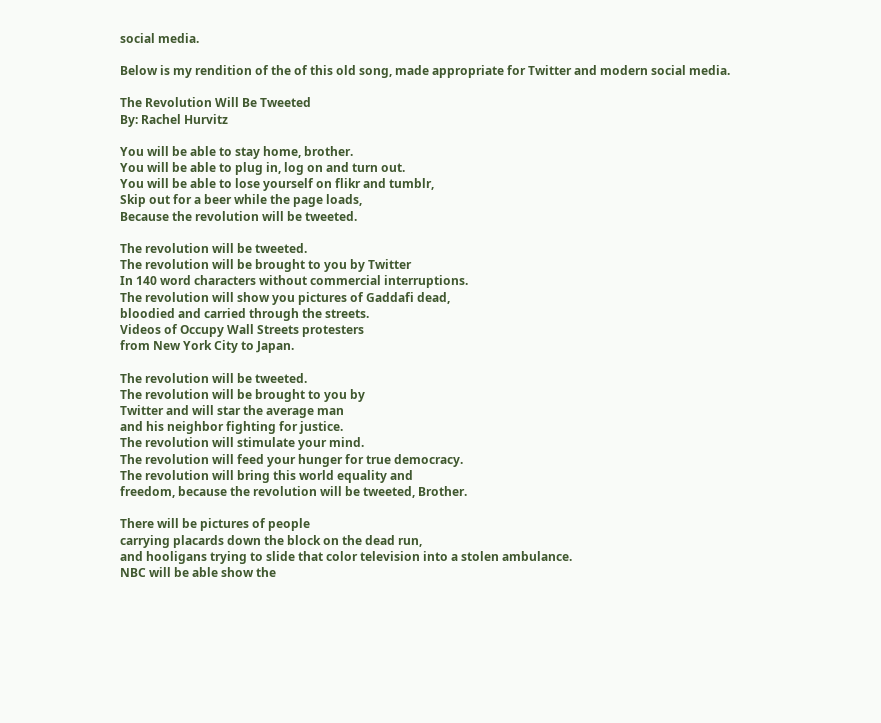social media.

Below is my rendition of the of this old song, made appropriate for Twitter and modern social media.

The Revolution Will Be Tweeted
By: Rachel Hurvitz

You will be able to stay home, brother.
You will be able to plug in, log on and turn out.
You will be able to lose yourself on flikr and tumblr,
Skip out for a beer while the page loads,
Because the revolution will be tweeted.

The revolution will be tweeted.
The revolution will be brought to you by Twitter
In 140 word characters without commercial interruptions.
The revolution will show you pictures of Gaddafi dead,
bloodied and carried through the streets.
Videos of Occupy Wall Streets protesters
from New York City to Japan.

The revolution will be tweeted.
The revolution will be brought to you by
Twitter and will star the average man
and his neighbor fighting for justice.
The revolution will stimulate your mind.
The revolution will feed your hunger for true democracy.
The revolution will bring this world equality and
freedom, because the revolution will be tweeted, Brother.

There will be pictures of people
carrying placards down the block on the dead run,
and hooligans trying to slide that color television into a stolen ambulance.
NBC will be able show the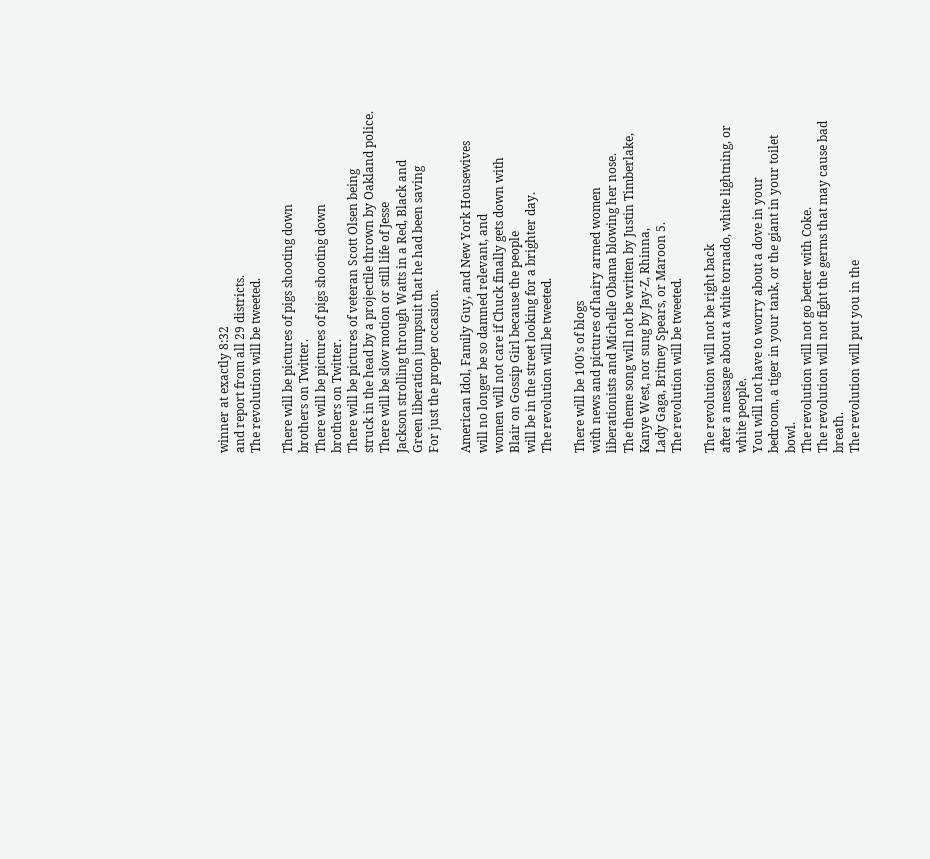winner at exactly 8:32
and report from all 29 districts.
The revolution will be tweeted.

There will be pictures of pigs shooting down
brothers on Twitter.
There will be pictures of pigs shooting down
brothers on Twitter.
There will be pictures of veteran Scott Olsen being
struck in the head by a projectile thrown by Oakland police.
There will be slow motion or still life of Jesse
Jackson strolling through Watts in a Red, Black and
Green liberation jumpsuit that he had been saving
For just the proper occasion.

American Idol, Family Guy, and New York Housewives
will no longer be so damned relevant, and
women will not care if Chuck finally gets down with
Blair on Gossip Girl because the people
will be in the street looking for a brighter day.
The revolution will be tweeted.

There will be 100’s of blogs
with news and pictures of hairy armed women
liberationists and Michelle Obama blowing her nose.
The theme song will not be written by Justin Timberlake,
Kanye West, nor sung by Jay-Z, Rhinna,
Lady Gaga, Britney Spears, or Maroon 5.
The revolution will be tweeted.

The revolution will not be right back
after a message about a white tornado, white lightning, or white people.
You will not have to worry about a dove in your
bedroom, a tiger in your tank, or the giant in your toilet bowl.
The revolution will not go better with Coke.
The revolution will not fight the germs that may cause bad breath.
The revolution will put you in the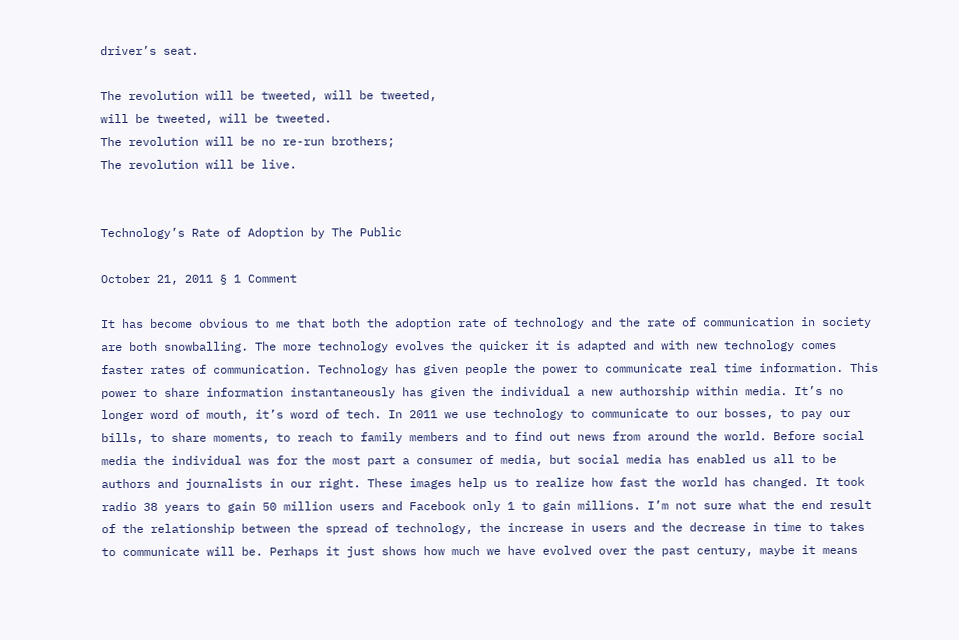driver’s seat.

The revolution will be tweeted, will be tweeted,
will be tweeted, will be tweeted.
The revolution will be no re-run brothers;
The revolution will be live.


Technology’s Rate of Adoption by The Public

October 21, 2011 § 1 Comment

It has become obvious to me that both the adoption rate of technology and the rate of communication in society are both snowballing. The more technology evolves the quicker it is adapted and with new technology comes faster rates of communication. Technology has given people the power to communicate real time information. This power to share information instantaneously has given the individual a new authorship within media. It’s no longer word of mouth, it’s word of tech. In 2011 we use technology to communicate to our bosses, to pay our bills, to share moments, to reach to family members and to find out news from around the world. Before social media the individual was for the most part a consumer of media, but social media has enabled us all to be authors and journalists in our right. These images help us to realize how fast the world has changed. It took radio 38 years to gain 50 million users and Facebook only 1 to gain millions. I’m not sure what the end result of the relationship between the spread of technology, the increase in users and the decrease in time to takes to communicate will be. Perhaps it just shows how much we have evolved over the past century, maybe it means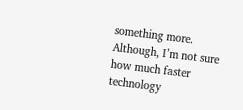something more. Although, I’m not sure how much faster technology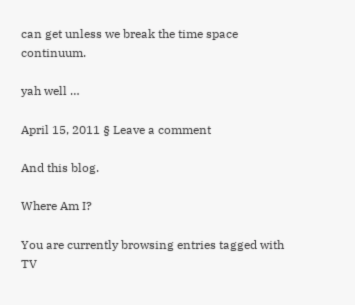can get unless we break the time space continuum.

yah well …

April 15, 2011 § Leave a comment

And this blog.

Where Am I?

You are currently browsing entries tagged with TV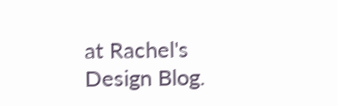at Rachel's Design Blog.